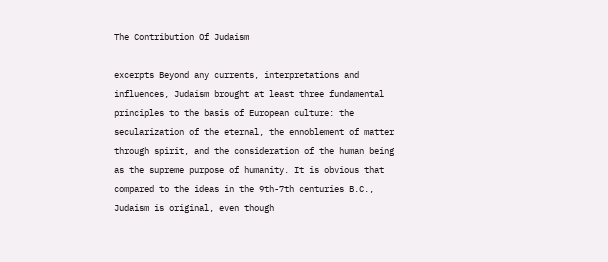The Contribution Of Judaism

excerpts Beyond any currents, interpretations and influences, Judaism brought at least three fundamental principles to the basis of European culture: the secularization of the eternal, the ennoblement of matter through spirit, and the consideration of the human being as the supreme purpose of humanity. It is obvious that compared to the ideas in the 9th-7th centuries B.C., Judaism is original, even though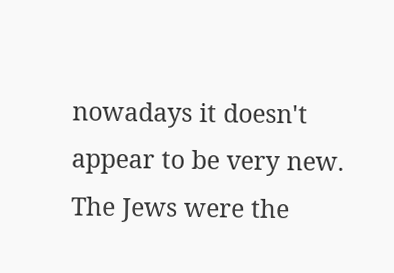nowadays it doesn't appear to be very new. The Jews were the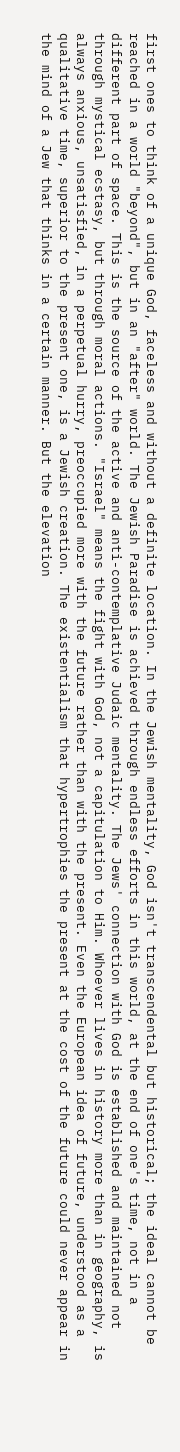first ones to think of a unique God, faceless and without a definite location. In the Jewish mentality, God isn't transcendental but historical; the ideal cannot be reached in a world "beyond", but in an "after" world. The Jewish Paradise is achieved through endless efforts in this world, at the end of one's time, not in a different part of space. This is the source of the active and anti-contemplative Judaic mentality. The Jews' connection with God is established and maintained not through mystical ecstasy, but through moral actions. "Israel" means the fight with God, not a capitulation to Him. Whoever lives in history more than in geography, is always anxious, unsatisfied, in a perpetual hurry, preoccupied more with the future rather than with the present. Even the European idea of future, understood as a qualitative time, superior to the present one, is a Jewish creation. The existentialism that hypertrophies the present at the cost of the future could never appear in the mind of a Jew that thinks in a certain manner. But the elevation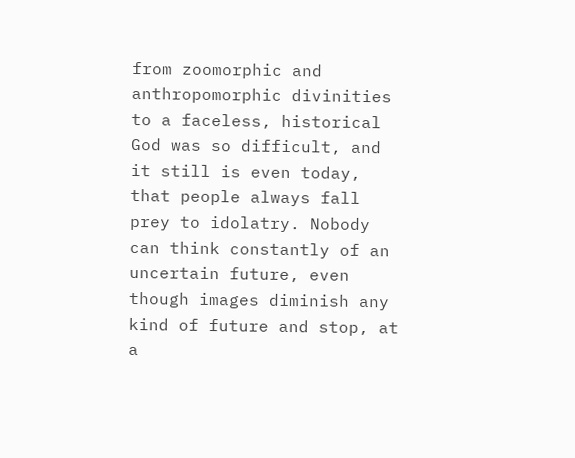from zoomorphic and anthropomorphic divinities to a faceless, historical God was so difficult, and it still is even today, that people always fall prey to idolatry. Nobody can think constantly of an uncertain future, even though images diminish any kind of future and stop, at a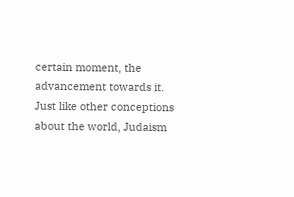certain moment, the advancement towards it. Just like other conceptions about the world, Judaism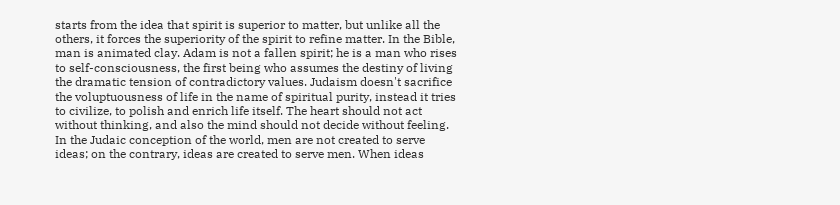starts from the idea that spirit is superior to matter, but unlike all the others, it forces the superiority of the spirit to refine matter. In the Bible, man is animated clay. Adam is not a fallen spirit; he is a man who rises to self-consciousness, the first being who assumes the destiny of living the dramatic tension of contradictory values. Judaism doesn't sacrifice the voluptuousness of life in the name of spiritual purity, instead it tries to civilize, to polish and enrich life itself. The heart should not act without thinking, and also the mind should not decide without feeling. In the Judaic conception of the world, men are not created to serve ideas; on the contrary, ideas are created to serve men. When ideas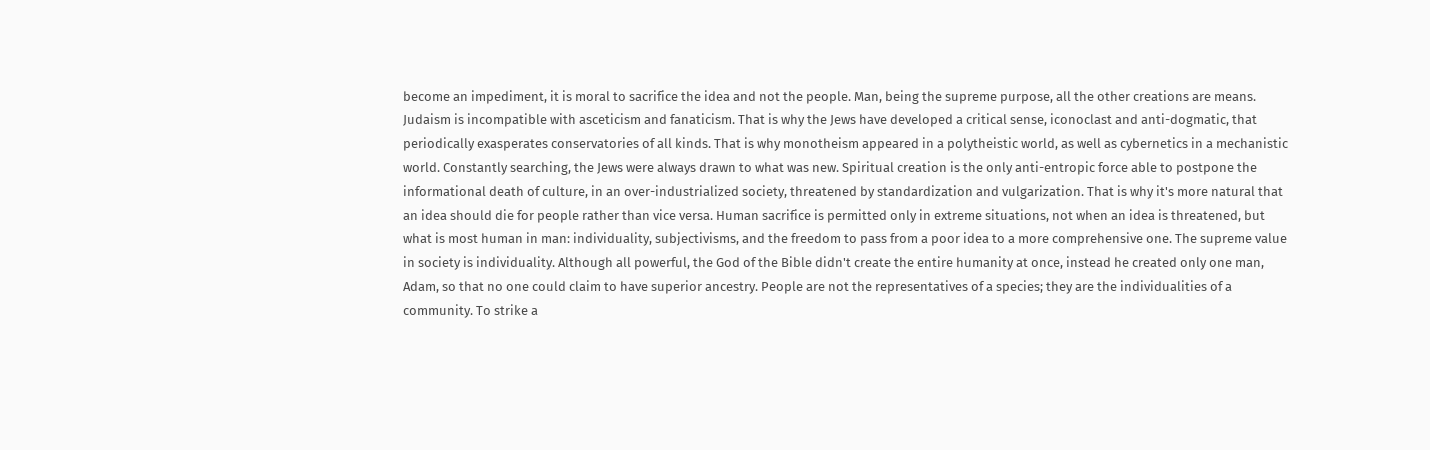become an impediment, it is moral to sacrifice the idea and not the people. Man, being the supreme purpose, all the other creations are means. Judaism is incompatible with asceticism and fanaticism. That is why the Jews have developed a critical sense, iconoclast and anti-dogmatic, that periodically exasperates conservatories of all kinds. That is why monotheism appeared in a polytheistic world, as well as cybernetics in a mechanistic world. Constantly searching, the Jews were always drawn to what was new. Spiritual creation is the only anti-entropic force able to postpone the informational death of culture, in an over-industrialized society, threatened by standardization and vulgarization. That is why it's more natural that an idea should die for people rather than vice versa. Human sacrifice is permitted only in extreme situations, not when an idea is threatened, but what is most human in man: individuality, subjectivisms, and the freedom to pass from a poor idea to a more comprehensive one. The supreme value in society is individuality. Although all powerful, the God of the Bible didn't create the entire humanity at once, instead he created only one man, Adam, so that no one could claim to have superior ancestry. People are not the representatives of a species; they are the individualities of a community. To strike a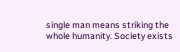single man means striking the whole humanity. Society exists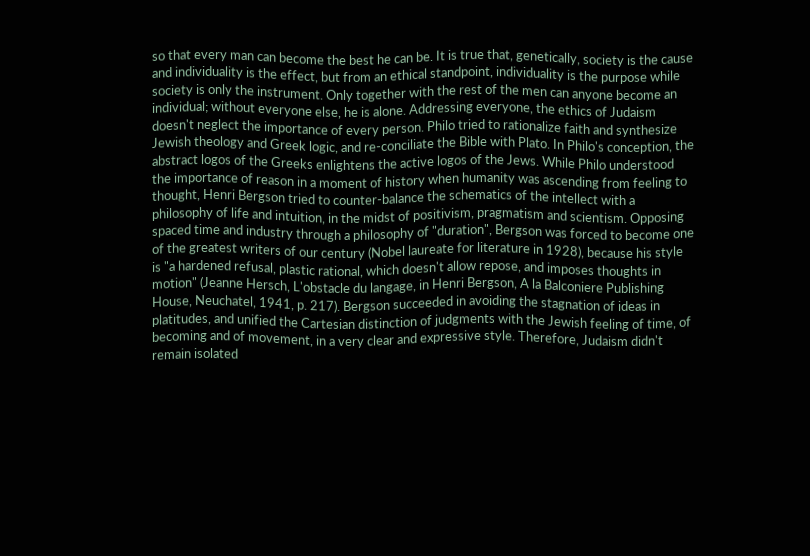so that every man can become the best he can be. It is true that, genetically, society is the cause and individuality is the effect, but from an ethical standpoint, individuality is the purpose while society is only the instrument. Only together with the rest of the men can anyone become an individual; without everyone else, he is alone. Addressing everyone, the ethics of Judaism doesn't neglect the importance of every person. Philo tried to rationalize faith and synthesize Jewish theology and Greek logic, and re-conciliate the Bible with Plato. In Philo's conception, the abstract logos of the Greeks enlightens the active logos of the Jews. While Philo understood the importance of reason in a moment of history when humanity was ascending from feeling to thought, Henri Bergson tried to counter-balance the schematics of the intellect with a philosophy of life and intuition, in the midst of positivism, pragmatism and scientism. Opposing spaced time and industry through a philosophy of "duration", Bergson was forced to become one of the greatest writers of our century (Nobel laureate for literature in 1928), because his style is "a hardened refusal, plastic rational, which doesn't allow repose, and imposes thoughts in motion" (Jeanne Hersch, L'obstacle du langage, in Henri Bergson, A la Balconiere Publishing House, Neuchatel, 1941, p. 217). Bergson succeeded in avoiding the stagnation of ideas in platitudes, and unified the Cartesian distinction of judgments with the Jewish feeling of time, of becoming and of movement, in a very clear and expressive style. Therefore, Judaism didn't remain isolated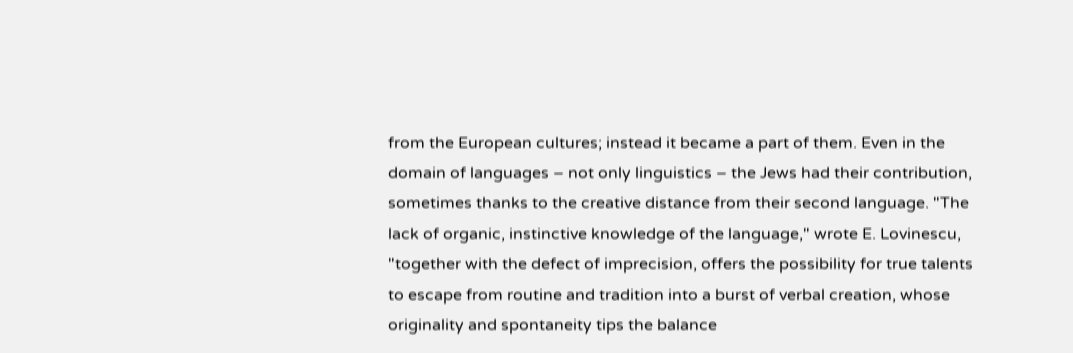from the European cultures; instead it became a part of them. Even in the domain of languages – not only linguistics – the Jews had their contribution, sometimes thanks to the creative distance from their second language. "The lack of organic, instinctive knowledge of the language," wrote E. Lovinescu, "together with the defect of imprecision, offers the possibility for true talents to escape from routine and tradition into a burst of verbal creation, whose originality and spontaneity tips the balance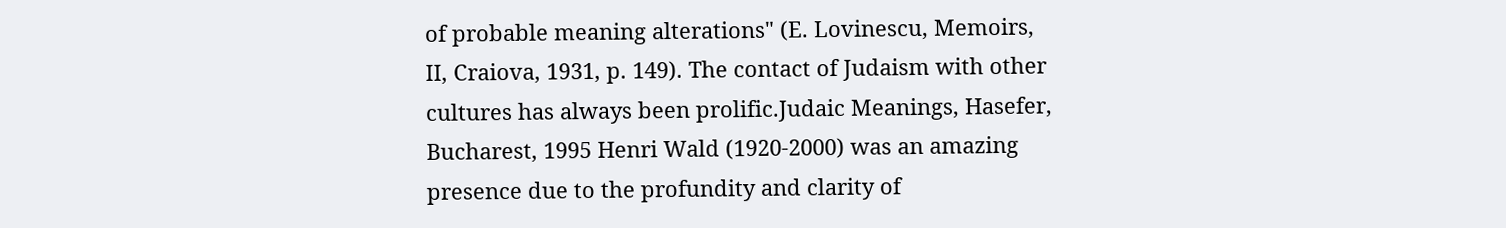of probable meaning alterations" (E. Lovinescu, Memoirs, II, Craiova, 1931, p. 149). The contact of Judaism with other cultures has always been prolific.Judaic Meanings, Hasefer, Bucharest, 1995 Henri Wald (1920-2000) was an amazing presence due to the profundity and clarity of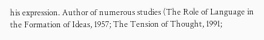his expression. Author of numerous studies (The Role of Language in the Formation of Ideas, 1957; The Tension of Thought, 1991;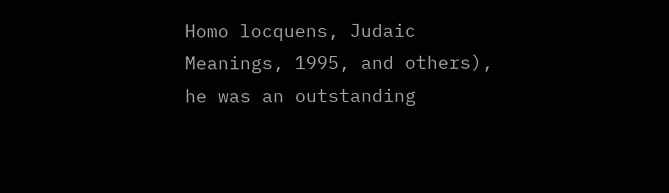Homo locquens, Judaic Meanings, 1995, and others), he was an outstanding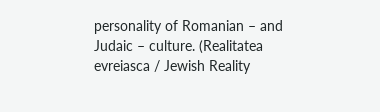personality of Romanian – and Judaic – culture. (Realitatea evreiasca / Jewish Reality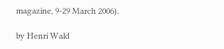magazine, 9-29 March 2006).

by Henri Wald